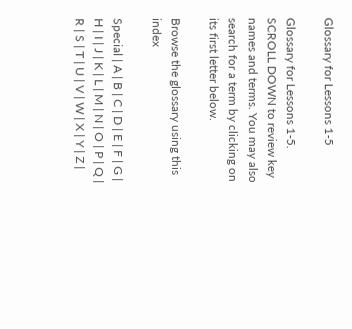Glossary for Lessons 1-5

Glossary for Lessons 1-5. SCROLL DOWN to review key names and terms. You may also search for a term by clicking on its first letter below.

Browse the glossary using this index

Special | A | B | C | D | E | F | G | H | I | J | K | L | M | N | O | P | Q | R | S | T | U | V | W | X | Y | Z |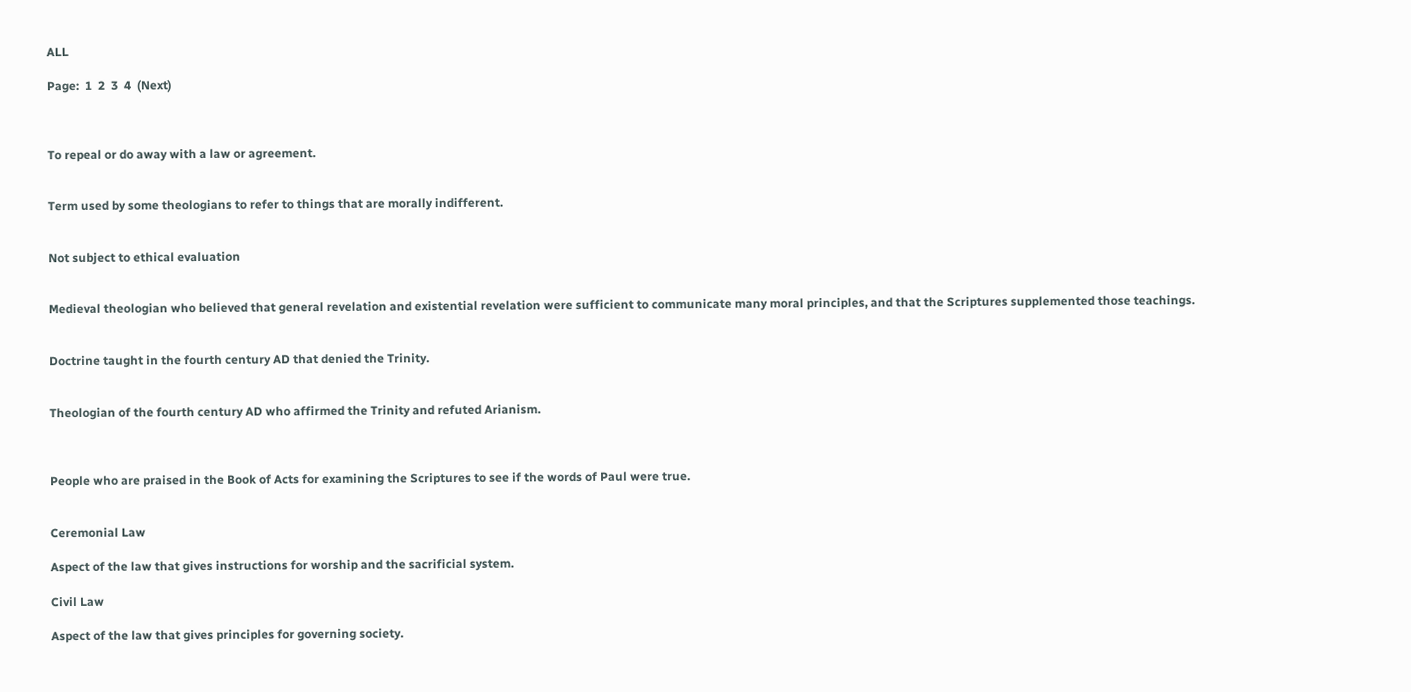ALL

Page:  1  2  3  4  (Next)



To repeal or do away with a law or agreement.


Term used by some theologians to refer to things that are morally indifferent.


Not subject to ethical evaluation


Medieval theologian who believed that general revelation and existential revelation were sufficient to communicate many moral principles, and that the Scriptures supplemented those teachings.


Doctrine taught in the fourth century AD that denied the Trinity.


Theologian of the fourth century AD who affirmed the Trinity and refuted Arianism.



People who are praised in the Book of Acts for examining the Scriptures to see if the words of Paul were true.


Ceremonial Law

Aspect of the law that gives instructions for worship and the sacrificial system.

Civil Law

Aspect of the law that gives principles for governing society.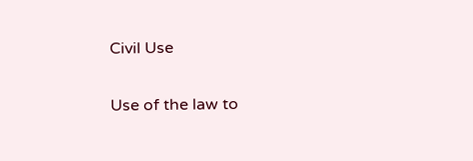Civil Use

Use of the law to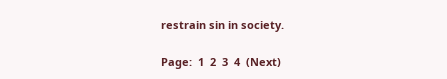restrain sin in society.

Page:  1  2  3  4  (Next)